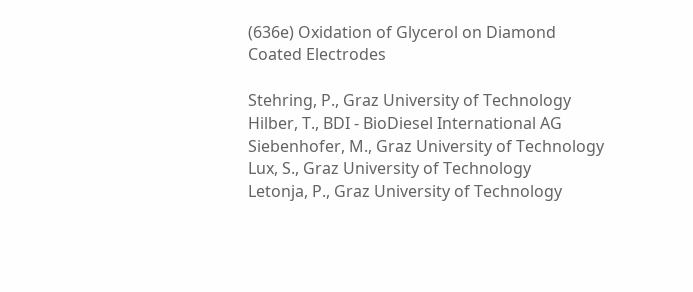(636e) Oxidation of Glycerol on Diamond Coated Electrodes

Stehring, P., Graz University of Technology
Hilber, T., BDI - BioDiesel International AG
Siebenhofer, M., Graz University of Technology
Lux, S., Graz University of Technology
Letonja, P., Graz University of Technology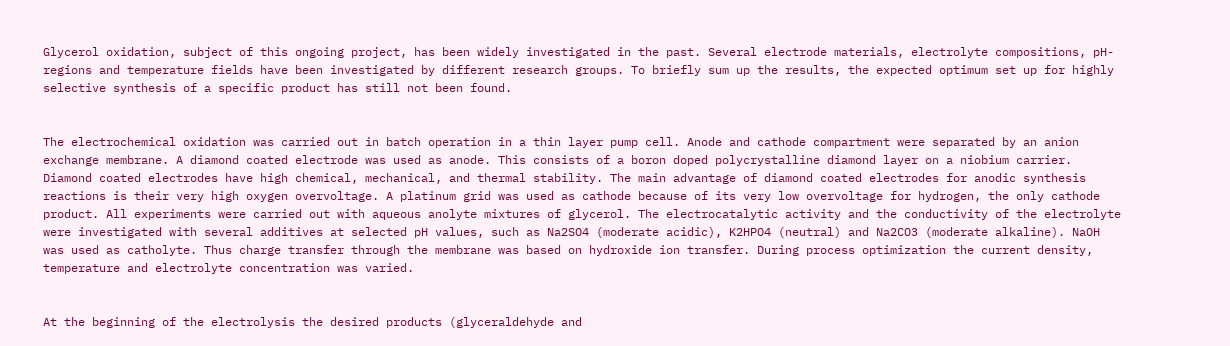Glycerol oxidation, subject of this ongoing project, has been widely investigated in the past. Several electrode materials, electrolyte compositions, pH-regions and temperature fields have been investigated by different research groups. To briefly sum up the results, the expected optimum set up for highly selective synthesis of a specific product has still not been found.


The electrochemical oxidation was carried out in batch operation in a thin layer pump cell. Anode and cathode compartment were separated by an anion exchange membrane. A diamond coated electrode was used as anode. This consists of a boron doped polycrystalline diamond layer on a niobium carrier. Diamond coated electrodes have high chemical, mechanical, and thermal stability. The main advantage of diamond coated electrodes for anodic synthesis reactions is their very high oxygen overvoltage. A platinum grid was used as cathode because of its very low overvoltage for hydrogen, the only cathode product. All experiments were carried out with aqueous anolyte mixtures of glycerol. The electrocatalytic activity and the conductivity of the electrolyte were investigated with several additives at selected pH values, such as Na2SO4 (moderate acidic), K2HPO4 (neutral) and Na2CO3 (moderate alkaline). NaOH was used as catholyte. Thus charge transfer through the membrane was based on hydroxide ion transfer. During process optimization the current density, temperature and electrolyte concentration was varied.


At the beginning of the electrolysis the desired products (glyceraldehyde and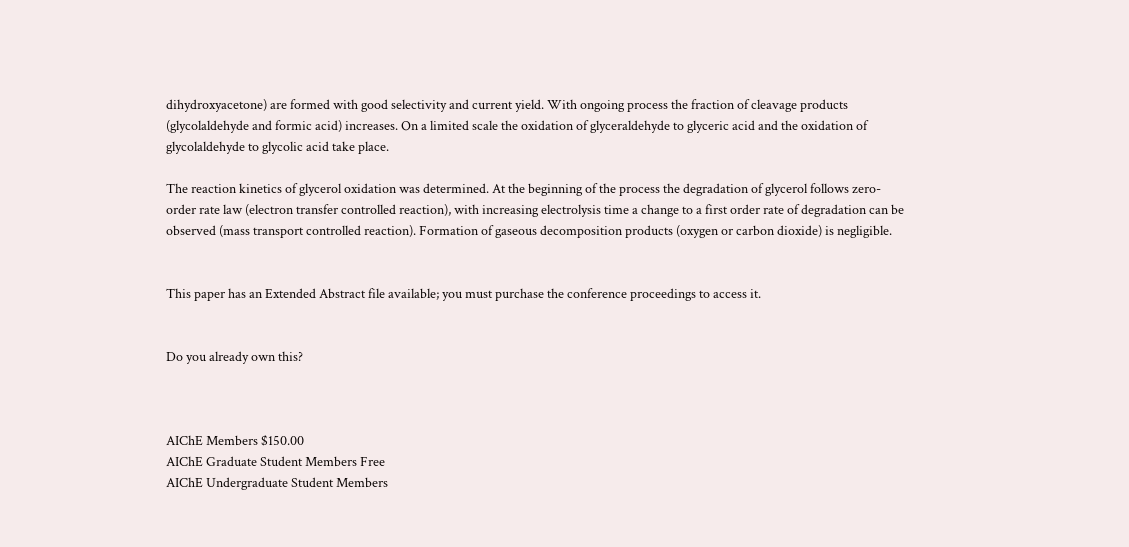dihydroxyacetone) are formed with good selectivity and current yield. With ongoing process the fraction of cleavage products (glycolaldehyde and formic acid) increases. On a limited scale the oxidation of glyceraldehyde to glyceric acid and the oxidation of glycolaldehyde to glycolic acid take place.

The reaction kinetics of glycerol oxidation was determined. At the beginning of the process the degradation of glycerol follows zero-order rate law (electron transfer controlled reaction), with increasing electrolysis time a change to a first order rate of degradation can be observed (mass transport controlled reaction). Formation of gaseous decomposition products (oxygen or carbon dioxide) is negligible.


This paper has an Extended Abstract file available; you must purchase the conference proceedings to access it.


Do you already own this?



AIChE Members $150.00
AIChE Graduate Student Members Free
AIChE Undergraduate Student Members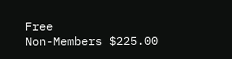Free
Non-Members $225.00